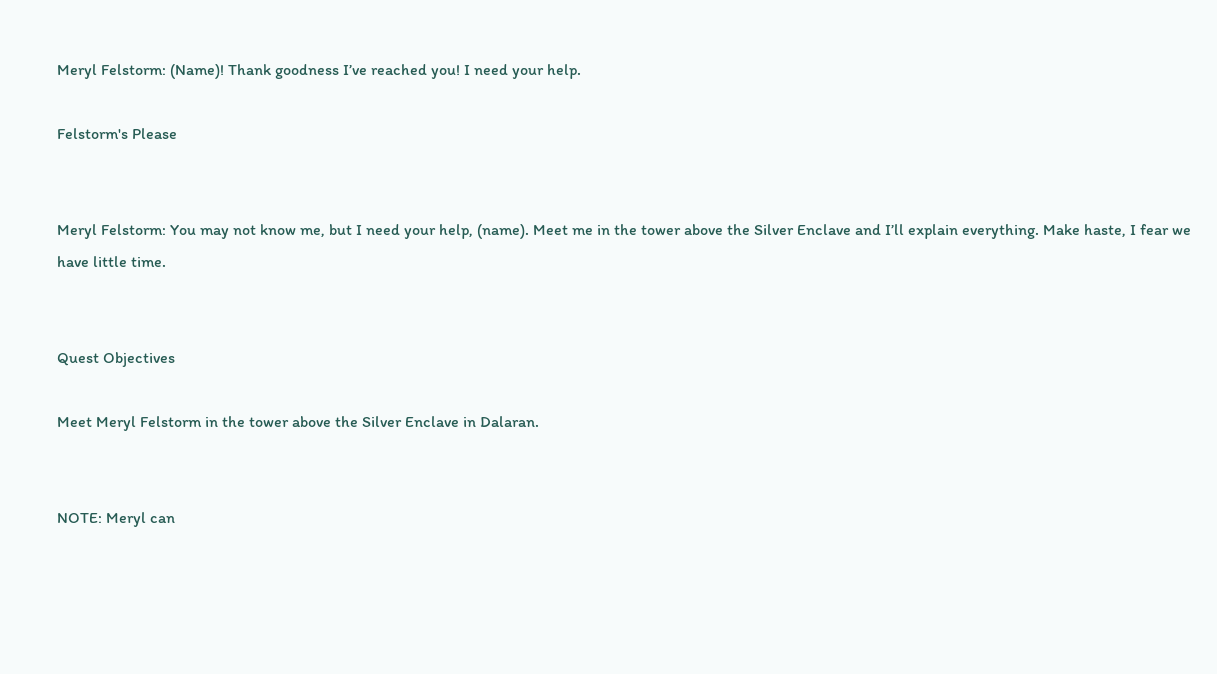Meryl Felstorm: (Name)! Thank goodness I’ve reached you! I need your help.

Felstorm's Please


Meryl Felstorm: You may not know me, but I need your help, (name). Meet me in the tower above the Silver Enclave and I’ll explain everything. Make haste, I fear we have little time.


Quest Objectives

Meet Meryl Felstorm in the tower above the Silver Enclave in Dalaran.


NOTE: Meryl can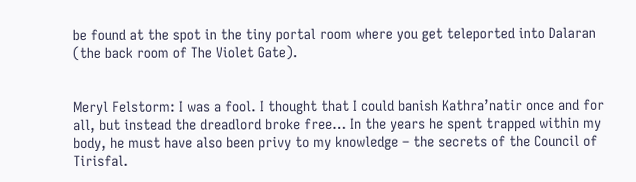be found at the spot in the tiny portal room where you get teleported into Dalaran (the back room of The Violet Gate).


Meryl Felstorm: I was a fool. I thought that I could banish Kathra’natir once and for all, but instead the dreadlord broke free… In the years he spent trapped within my body, he must have also been privy to my knowledge – the secrets of the Council of Tirisfal.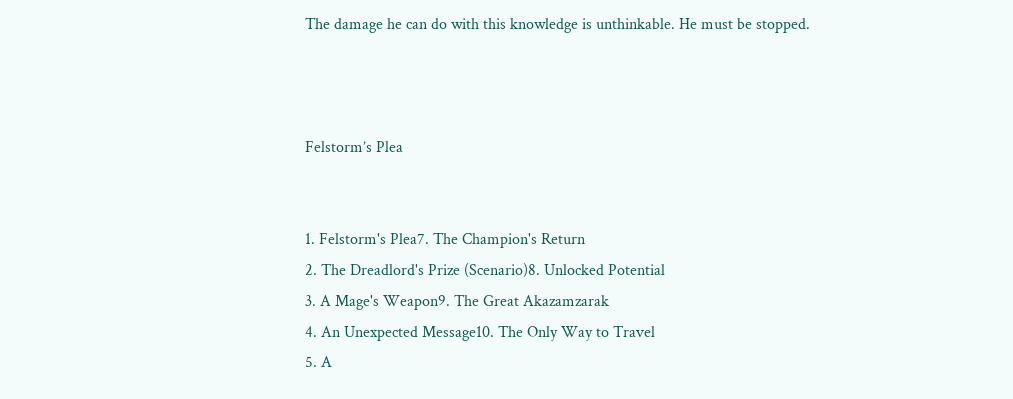The damage he can do with this knowledge is unthinkable. He must be stopped.



Felstorm’s Plea


1. Felstorm's Plea7. The Champion's Return
2. The Dreadlord's Prize (Scenario)8. Unlocked Potential
3. A Mage's Weapon9. The Great Akazamzarak
4. An Unexpected Message10. The Only Way to Travel
5. A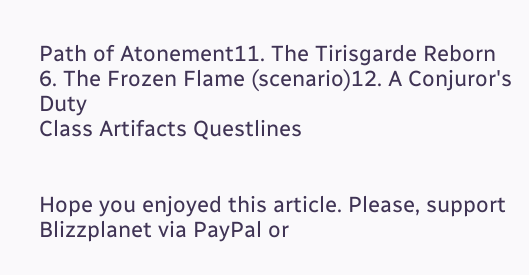Path of Atonement11. The Tirisgarde Reborn
6. The Frozen Flame (scenario)12. A Conjuror's Duty
Class Artifacts Questlines


Hope you enjoyed this article. Please, support Blizzplanet via PayPal or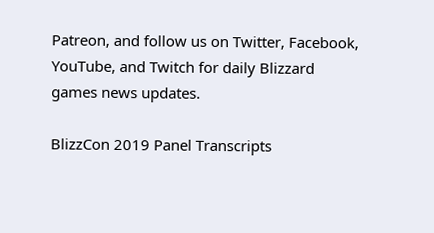Patreon, and follow us on Twitter, Facebook, YouTube, and Twitch for daily Blizzard games news updates.

BlizzCon 2019 Panel Transcripts